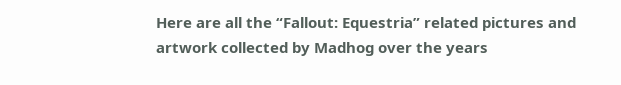Here are all the “Fallout: Equestria” related pictures and artwork collected by Madhog over the years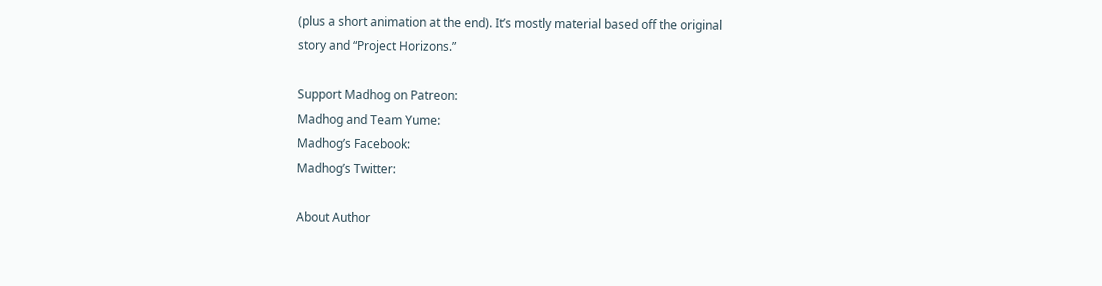(plus a short animation at the end). It’s mostly material based off the original story and “Project Horizons.”

Support Madhog on Patreon:
Madhog and Team Yume:
Madhog’s Facebook:
Madhog’s Twitter:

About Author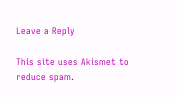Leave a Reply

This site uses Akismet to reduce spam.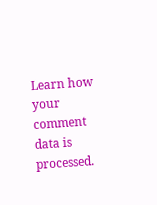Learn how your comment data is processed.